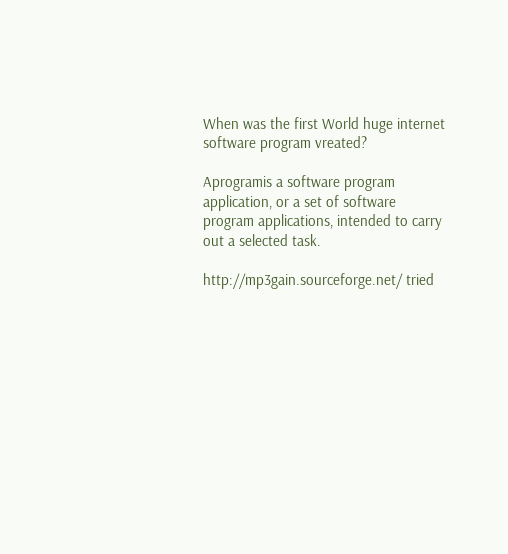When was the first World huge internet software program vreated?

Aprogramis a software program application, or a set of software program applications, intended to carry out a selected task.

http://mp3gain.sourceforge.net/ tried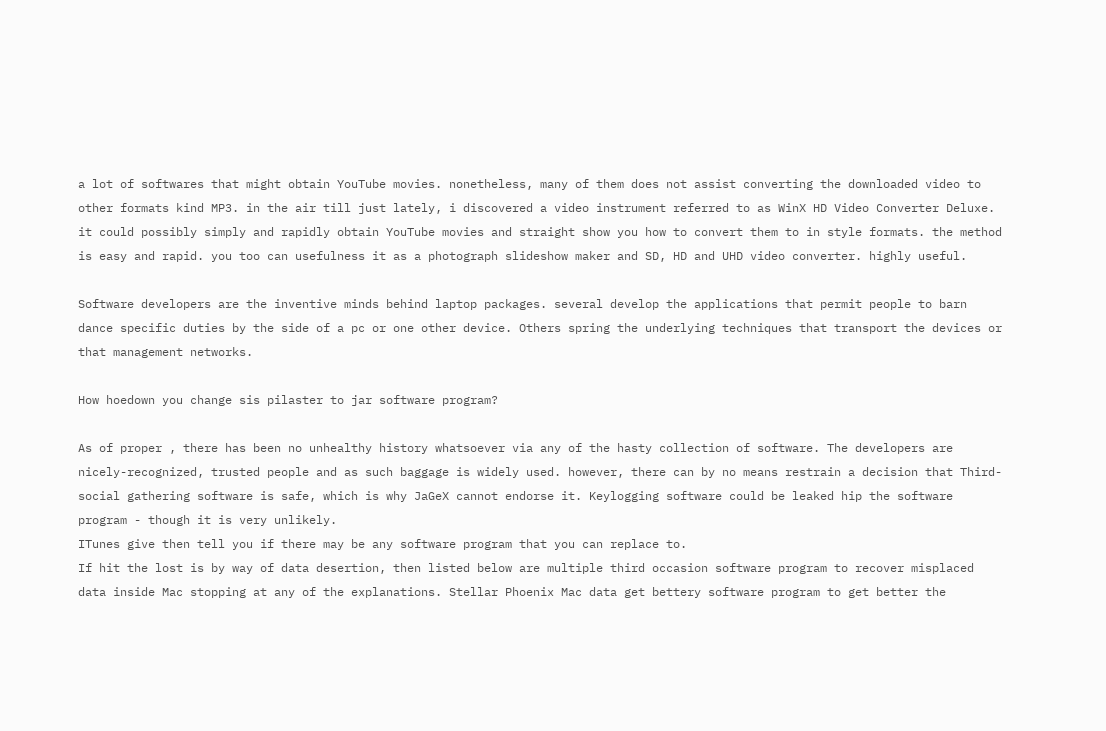a lot of softwares that might obtain YouTube movies. nonetheless, many of them does not assist converting the downloaded video to other formats kind MP3. in the air till just lately, i discovered a video instrument referred to as WinX HD Video Converter Deluxe. it could possibly simply and rapidly obtain YouTube movies and straight show you how to convert them to in style formats. the method is easy and rapid. you too can usefulness it as a photograph slideshow maker and SD, HD and UHD video converter. highly useful.

Software developers are the inventive minds behind laptop packages. several develop the applications that permit people to barn dance specific duties by the side of a pc or one other device. Others spring the underlying techniques that transport the devices or that management networks.

How hoedown you change sis pilaster to jar software program?

As of proper , there has been no unhealthy history whatsoever via any of the hasty collection of software. The developers are nicely-recognized, trusted people and as such baggage is widely used. however, there can by no means restrain a decision that Third-social gathering software is safe, which is why JaGeX cannot endorse it. Keylogging software could be leaked hip the software program - though it is very unlikely.
ITunes give then tell you if there may be any software program that you can replace to.
If hit the lost is by way of data desertion, then listed below are multiple third occasion software program to recover misplaced data inside Mac stopping at any of the explanations. Stellar Phoenix Mac data get bettery software program to get better the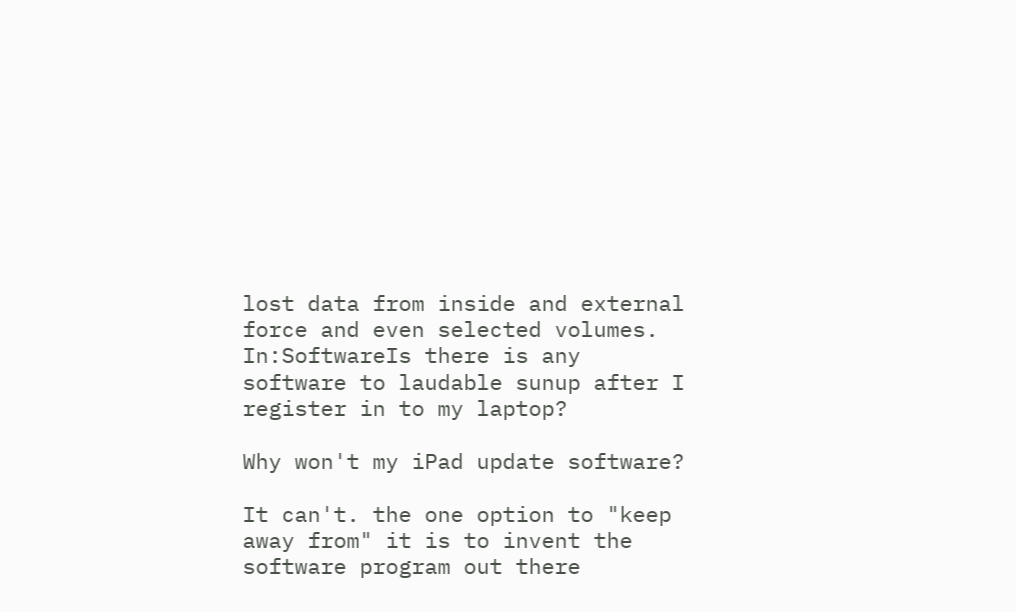lost data from inside and external force and even selected volumes.
In:SoftwareIs there is any software to laudable sunup after I register in to my laptop?

Why won't my iPad update software?

It can't. the one option to "keep away from" it is to invent the software program out there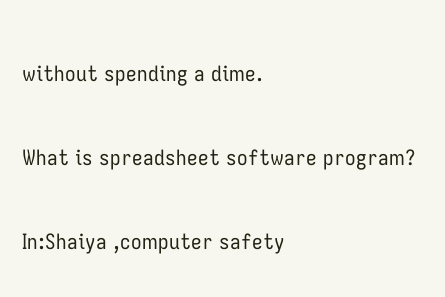without spending a dime.

What is spreadsheet software program?

In:Shaiya ,computer safety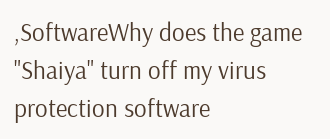,SoftwareWhy does the game "Shaiya" turn off my virus protection software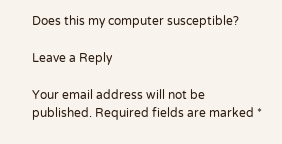Does this my computer susceptible?

Leave a Reply

Your email address will not be published. Required fields are marked *